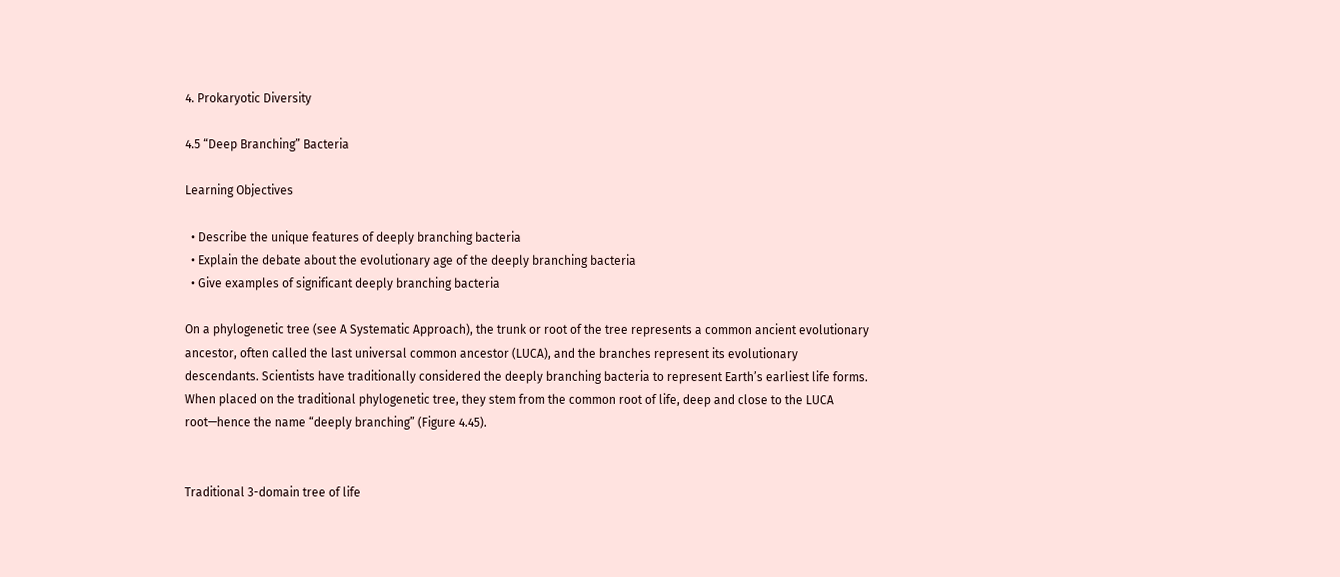4. Prokaryotic Diversity

4.5 “Deep Branching” Bacteria

Learning Objectives

  • Describe the unique features of deeply branching bacteria
  • Explain the debate about the evolutionary age of the deeply branching bacteria
  • Give examples of significant deeply branching bacteria

On a phylogenetic tree (see A Systematic Approach), the trunk or root of the tree represents a common ancient evolutionary ancestor, often called the last universal common ancestor (LUCA), and the branches represent its evolutionary descendants. Scientists have traditionally considered the deeply branching bacteria to represent Earth’s earliest life forms. When placed on the traditional phylogenetic tree, they stem from the common root of life, deep and close to the LUCA root—hence the name “deeply branching” (Figure 4.45).


Traditional 3-domain tree of life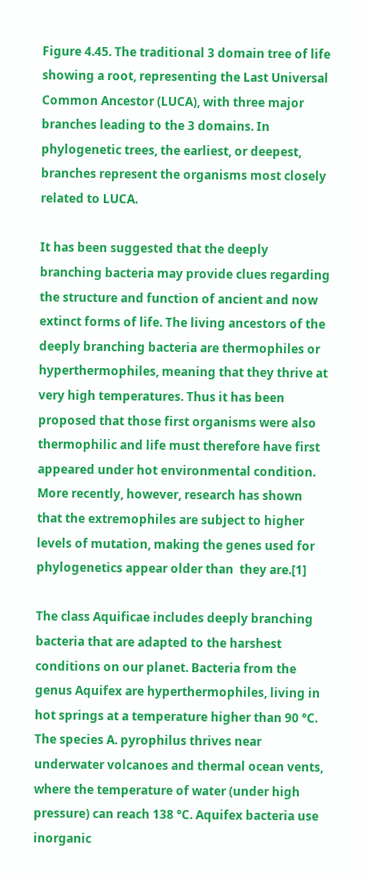Figure 4.45. The traditional 3 domain tree of life showing a root, representing the Last Universal Common Ancestor (LUCA), with three major branches leading to the 3 domains. In phylogenetic trees, the earliest, or deepest, branches represent the organisms most closely related to LUCA.

It has been suggested that the deeply branching bacteria may provide clues regarding the structure and function of ancient and now extinct forms of life. The living ancestors of the deeply branching bacteria are thermophiles or hyperthermophiles, meaning that they thrive at very high temperatures. Thus it has been proposed that those first organisms were also thermophilic and life must therefore have first appeared under hot environmental condition. More recently, however, research has shown that the extremophiles are subject to higher levels of mutation, making the genes used for phylogenetics appear older than  they are.[1]

The class Aquificae includes deeply branching bacteria that are adapted to the harshest conditions on our planet. Bacteria from the genus Aquifex are hyperthermophiles, living in hot springs at a temperature higher than 90 °C. The species A. pyrophilus thrives near underwater volcanoes and thermal ocean vents, where the temperature of water (under high pressure) can reach 138 °C. Aquifex bacteria use inorganic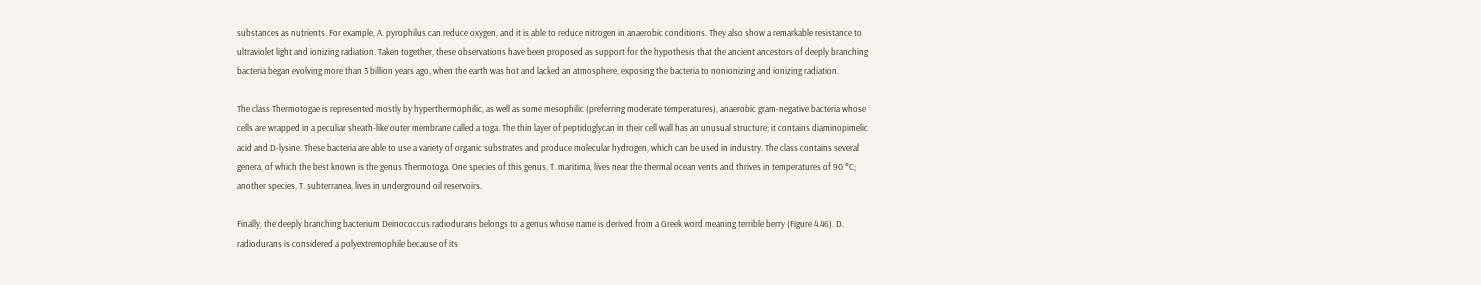substances as nutrients. For example, A. pyrophilus can reduce oxygen, and it is able to reduce nitrogen in anaerobic conditions. They also show a remarkable resistance to ultraviolet light and ionizing radiation. Taken together, these observations have been proposed as support for the hypothesis that the ancient ancestors of deeply branching bacteria began evolving more than 3 billion years ago, when the earth was hot and lacked an atmosphere, exposing the bacteria to nonionizing and ionizing radiation.

The class Thermotogae is represented mostly by hyperthermophilic, as well as some mesophilic (preferring moderate temperatures), anaerobic gram-negative bacteria whose cells are wrapped in a peculiar sheath-like outer membrane called a toga. The thin layer of peptidoglycan in their cell wall has an unusual structure; it contains diaminopimelic acid and D-lysine. These bacteria are able to use a variety of organic substrates and produce molecular hydrogen, which can be used in industry. The class contains several genera, of which the best known is the genus Thermotoga. One species of this genus, T. maritima, lives near the thermal ocean vents and thrives in temperatures of 90 °C; another species, T. subterranea, lives in underground oil reservoirs.

Finally, the deeply branching bacterium Deinococcus radiodurans belongs to a genus whose name is derived from a Greek word meaning terrible berry (Figure 4.46). D. radiodurans is considered a polyextremophile because of its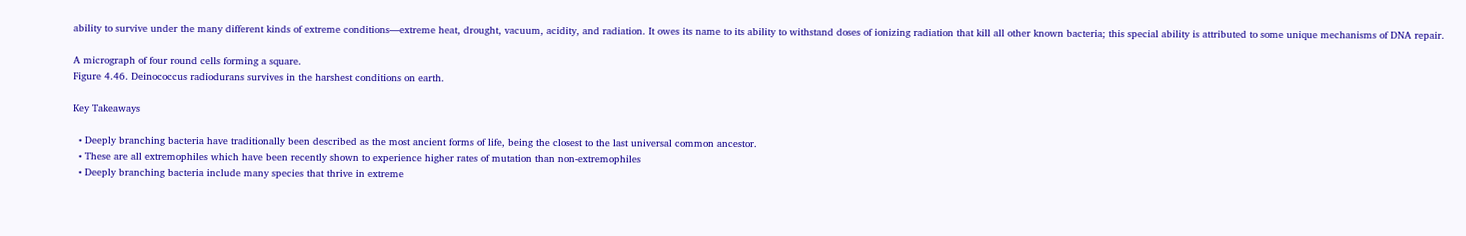ability to survive under the many different kinds of extreme conditions—extreme heat, drought, vacuum, acidity, and radiation. It owes its name to its ability to withstand doses of ionizing radiation that kill all other known bacteria; this special ability is attributed to some unique mechanisms of DNA repair.

A micrograph of four round cells forming a square.
Figure 4.46. Deinococcus radiodurans survives in the harshest conditions on earth.

Key Takeaways

  • Deeply branching bacteria have traditionally been described as the most ancient forms of life, being the closest to the last universal common ancestor.
  • These are all extremophiles which have been recently shown to experience higher rates of mutation than non-extremophiles
  • Deeply branching bacteria include many species that thrive in extreme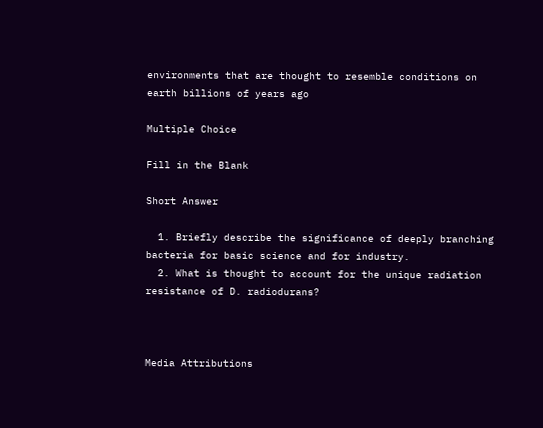environments that are thought to resemble conditions on earth billions of years ago

Multiple Choice

Fill in the Blank

Short Answer

  1. Briefly describe the significance of deeply branching bacteria for basic science and for industry.
  2. What is thought to account for the unique radiation resistance of D. radiodurans?



Media Attributions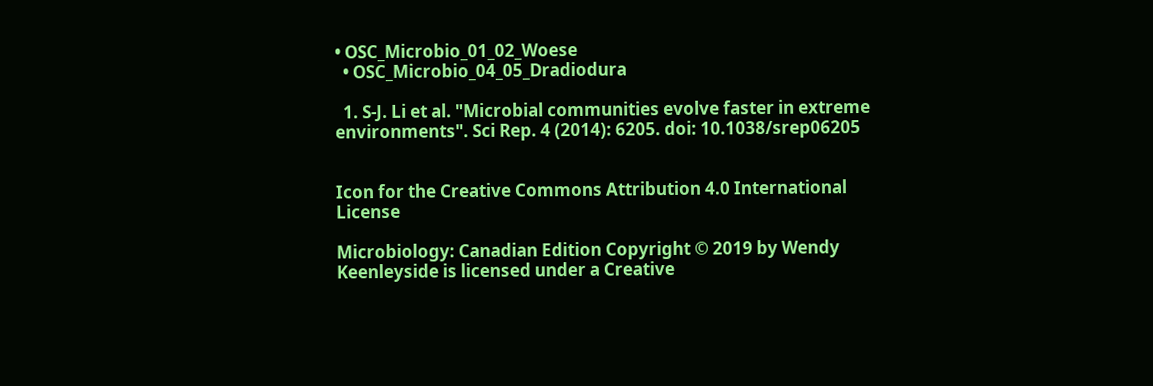• OSC_Microbio_01_02_Woese
  • OSC_Microbio_04_05_Dradiodura

  1. S-J. Li et al. "Microbial communities evolve faster in extreme environments". Sci Rep. 4 (2014): 6205. doi: 10.1038/srep06205


Icon for the Creative Commons Attribution 4.0 International License

Microbiology: Canadian Edition Copyright © 2019 by Wendy Keenleyside is licensed under a Creative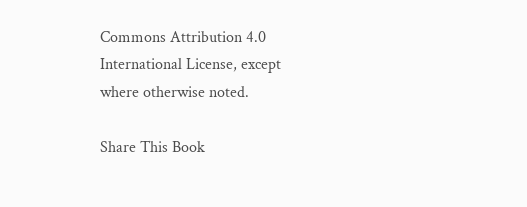Commons Attribution 4.0 International License, except where otherwise noted.

Share This Book